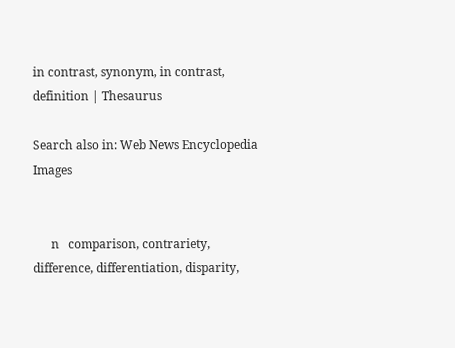in contrast, synonym, in contrast, definition | Thesaurus

Search also in: Web News Encyclopedia Images


      n   comparison, contrariety, difference, differentiation, disparity,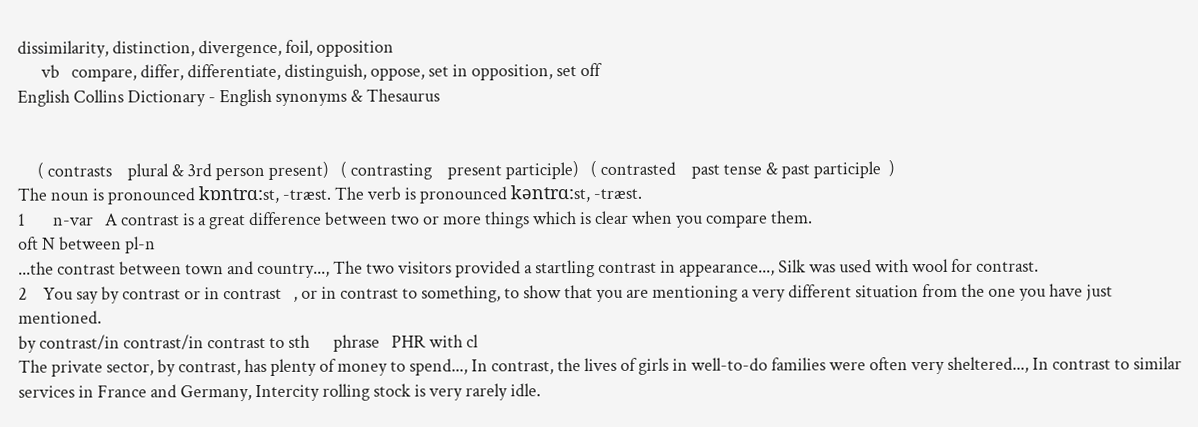dissimilarity, distinction, divergence, foil, opposition
      vb   compare, differ, differentiate, distinguish, oppose, set in opposition, set off
English Collins Dictionary - English synonyms & Thesaurus


     ( contrasts    plural & 3rd person present)   ( contrasting    present participle)   ( contrasted    past tense & past participle  )
The noun is pronounced kɒntrɑ:st, -træst. The verb is pronounced kəntrɑ:st, -træst.
1       n-var   A contrast is a great difference between two or more things which is clear when you compare them.
oft N between pl-n
...the contrast between town and country..., The two visitors provided a startling contrast in appearance..., Silk was used with wool for contrast.
2    You say by contrast or in contrast   , or in contrast to something, to show that you are mentioning a very different situation from the one you have just mentioned.
by contrast/in contrast/in contrast to sth      phrase   PHR with cl
The private sector, by contrast, has plenty of money to spend..., In contrast, the lives of girls in well-to-do families were often very sheltered..., In contrast to similar services in France and Germany, Intercity rolling stock is very rarely idle.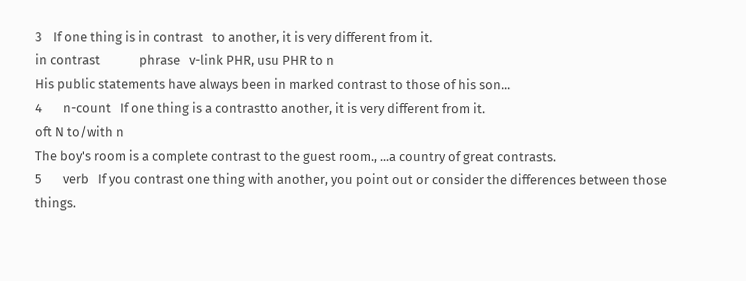3    If one thing is in contrast   to another, it is very different from it.
in contrast             phrase   v-link PHR, usu PHR to n
His public statements have always been in marked contrast to those of his son...
4       n-count   If one thing is a contrastto another, it is very different from it.
oft N to/with n
The boy's room is a complete contrast to the guest room., ...a country of great contrasts.
5       verb   If you contrast one thing with another, you point out or consider the differences between those things.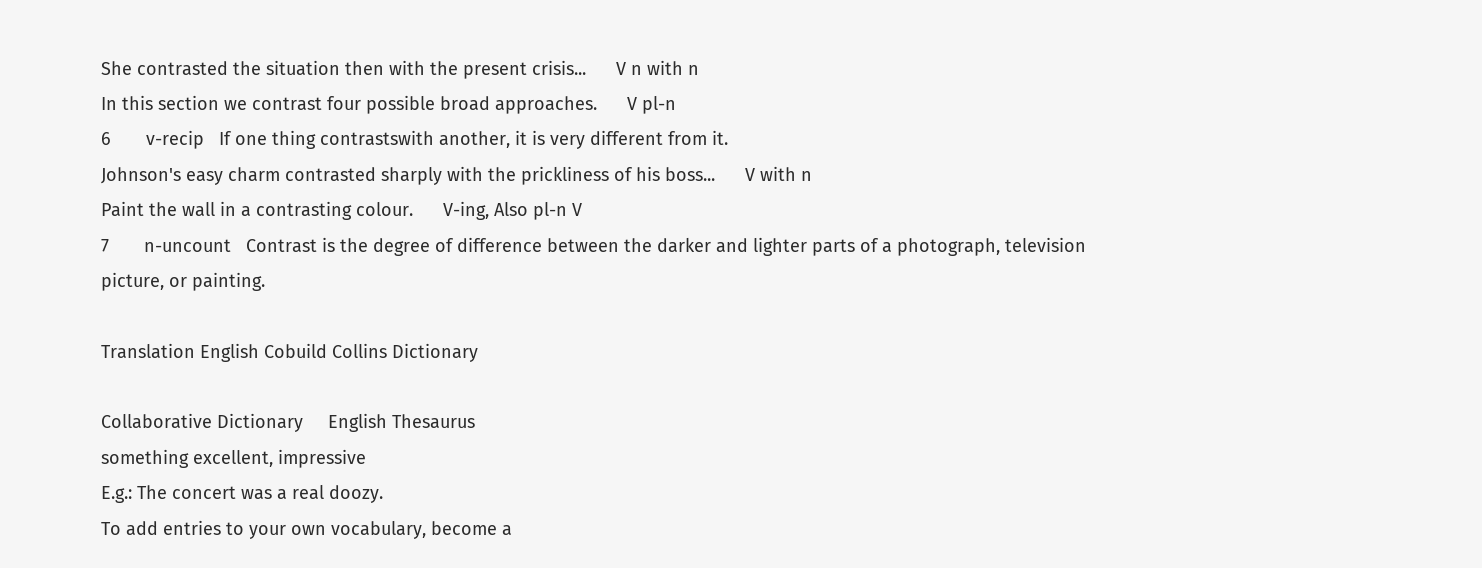She contrasted the situation then with the present crisis...      V n with n
In this section we contrast four possible broad approaches.      V pl-n
6       v-recip   If one thing contrastswith another, it is very different from it.
Johnson's easy charm contrasted sharply with the prickliness of his boss...      V with n
Paint the wall in a contrasting colour.      V-ing, Also pl-n V
7       n-uncount   Contrast is the degree of difference between the darker and lighter parts of a photograph, television picture, or painting.

Translation English Cobuild Collins Dictionary

Collaborative Dictionary     English Thesaurus
something excellent, impressive
E.g.: The concert was a real doozy.
To add entries to your own vocabulary, become a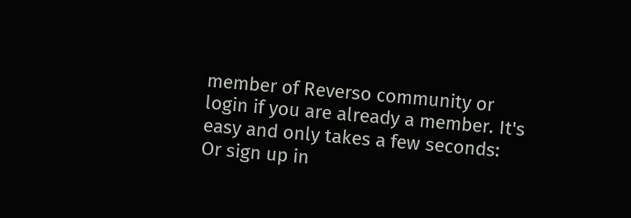member of Reverso community or login if you are already a member. It's easy and only takes a few seconds:
Or sign up in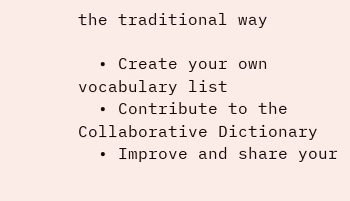the traditional way

  • Create your own vocabulary list
  • Contribute to the Collaborative Dictionary
  • Improve and share your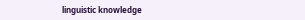linguistic knowledge